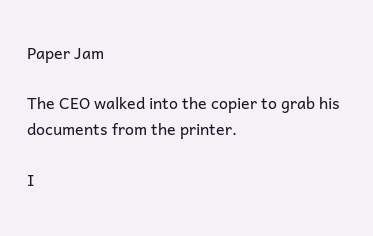Paper Jam

The CEO walked into the copier to grab his documents from the printer.

I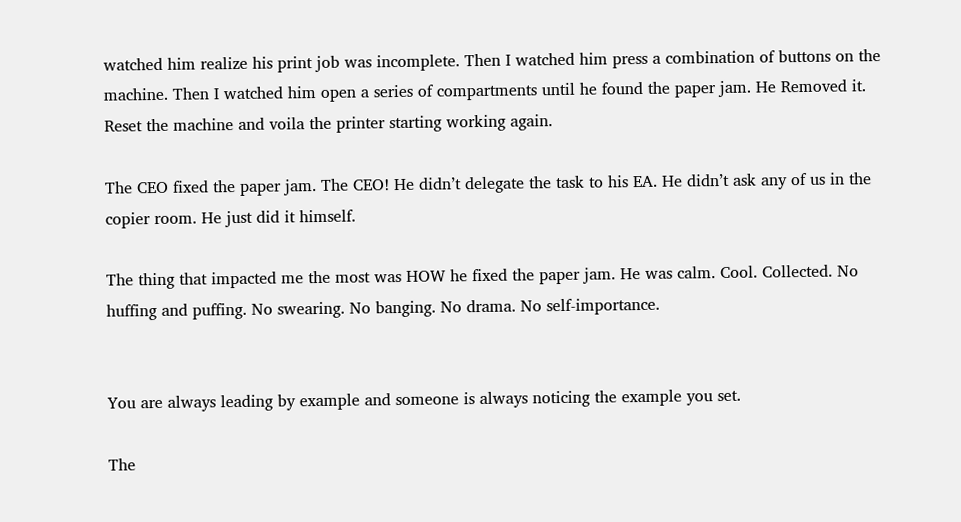watched him realize his print job was incomplete. Then I watched him press a combination of buttons on the machine. Then I watched him open a series of compartments until he found the paper jam. He Removed it. Reset the machine and voila the printer starting working again.

The CEO fixed the paper jam. The CEO! He didn’t delegate the task to his EA. He didn’t ask any of us in the copier room. He just did it himself.

The thing that impacted me the most was HOW he fixed the paper jam. He was calm. Cool. Collected. No huffing and puffing. No swearing. No banging. No drama. No self-importance.


You are always leading by example and someone is always noticing the example you set.

The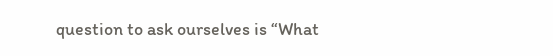question to ask ourselves is “What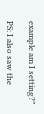example am I setting?”

PS: I also saw the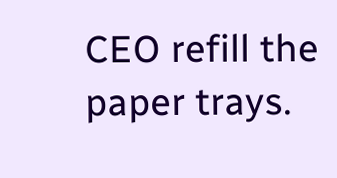CEO refill the paper trays.